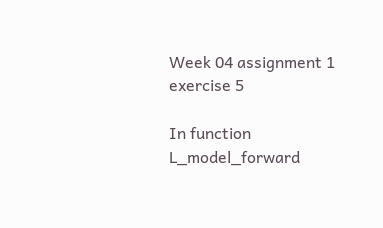Week 04 assignment 1 exercise 5

In function L_model_forward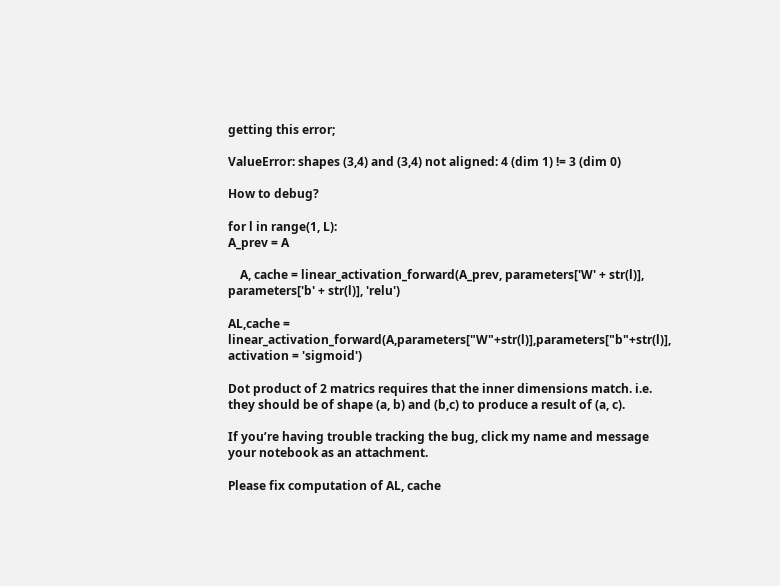getting this error;

ValueError: shapes (3,4) and (3,4) not aligned: 4 (dim 1) != 3 (dim 0)

How to debug?

for l in range(1, L):
A_prev = A

    A, cache = linear_activation_forward(A_prev, parameters['W' + str(l)], parameters['b' + str(l)], 'relu')

AL,cache = linear_activation_forward(A,parameters["W"+str(l)],parameters["b"+str(l)], activation = 'sigmoid')

Dot product of 2 matrics requires that the inner dimensions match. i.e. they should be of shape (a, b) and (b,c) to produce a result of (a, c).

If you’re having trouble tracking the bug, click my name and message your notebook as an attachment.

Please fix computation of AL, cache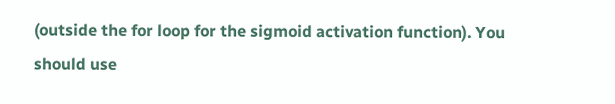(outside the for loop for the sigmoid activation function). You should use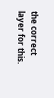the correct layer for this.